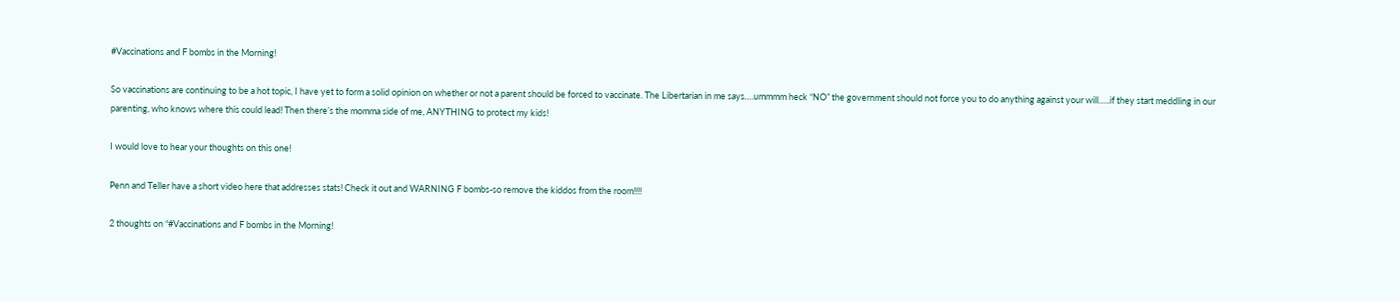#Vaccinations and F bombs in the Morning!

So vaccinations are continuing to be a hot topic, I have yet to form a solid opinion on whether or not a parent should be forced to vaccinate. The Libertarian in me says….ummmm heck “NO” the government should not force you to do anything against your will…..if they start meddling in our parenting, who knows where this could lead! Then there’s the momma side of me, ANYTHING to protect my kids!

I would love to hear your thoughts on this one!

Penn and Teller have a short video here that addresses stats! Check it out and WARNING F bombs-so remove the kiddos from the room!!!!

2 thoughts on “#Vaccinations and F bombs in the Morning!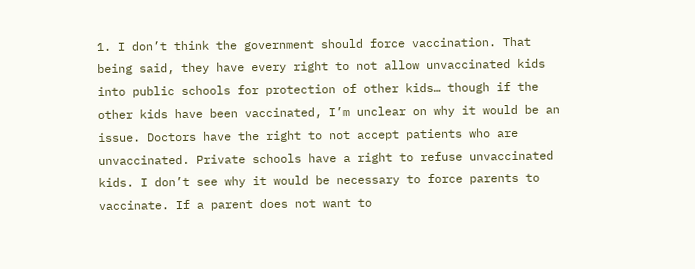1. I don’t think the government should force vaccination. That being said, they have every right to not allow unvaccinated kids into public schools for protection of other kids… though if the other kids have been vaccinated, I’m unclear on why it would be an issue. Doctors have the right to not accept patients who are unvaccinated. Private schools have a right to refuse unvaccinated kids. I don’t see why it would be necessary to force parents to vaccinate. If a parent does not want to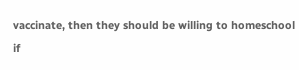vaccinate, then they should be willing to homeschool if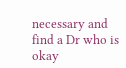necessary and find a Dr who is okay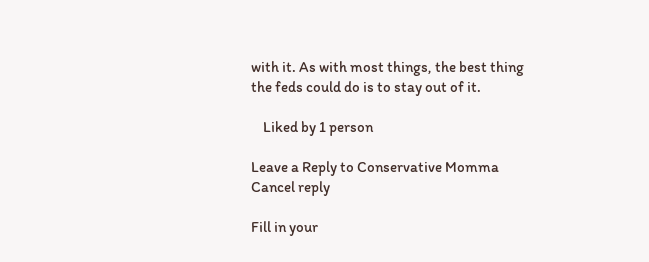with it. As with most things, the best thing the feds could do is to stay out of it.

    Liked by 1 person

Leave a Reply to Conservative Momma Cancel reply

Fill in your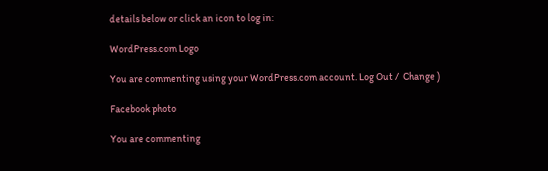details below or click an icon to log in:

WordPress.com Logo

You are commenting using your WordPress.com account. Log Out /  Change )

Facebook photo

You are commenting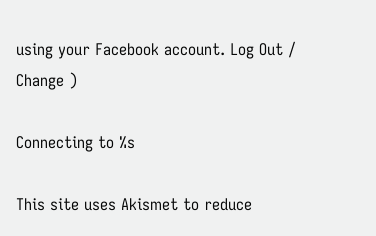using your Facebook account. Log Out /  Change )

Connecting to %s

This site uses Akismet to reduce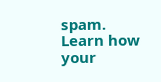spam. Learn how your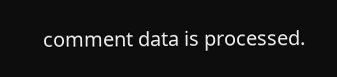comment data is processed.